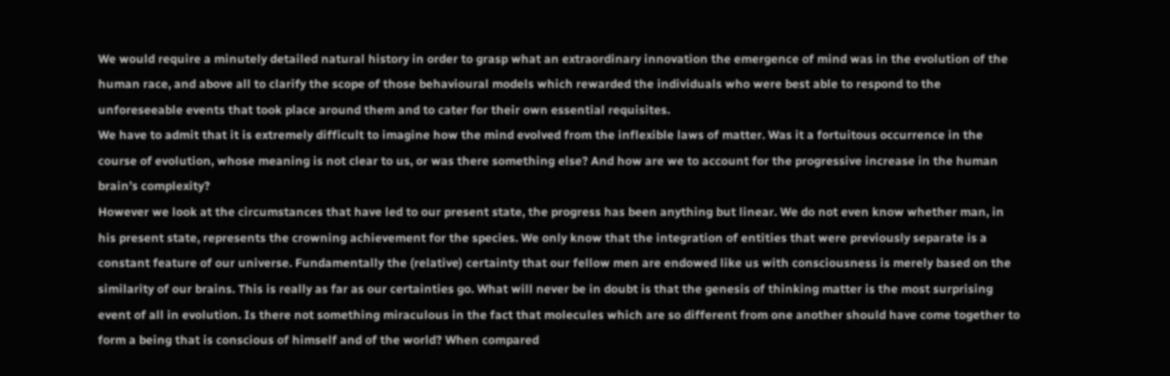We would require a minutely detailed natural history in order to grasp what an extraordinary innovation the emergence of mind was in the evolution of the human race, and above all to clarify the scope of those behavioural models which rewarded the individuals who were best able to respond to the unforeseeable events that took place around them and to cater for their own essential requisites.
We have to admit that it is extremely difficult to imagine how the mind evolved from the inflexible laws of matter. Was it a fortuitous occurrence in the course of evolution, whose meaning is not clear to us, or was there something else? And how are we to account for the progressive increase in the human brain’s complexity?
However we look at the circumstances that have led to our present state, the progress has been anything but linear. We do not even know whether man, in his present state, represents the crowning achievement for the species. We only know that the integration of entities that were previously separate is a constant feature of our universe. Fundamentally the (relative) certainty that our fellow men are endowed like us with consciousness is merely based on the similarity of our brains. This is really as far as our certainties go. What will never be in doubt is that the genesis of thinking matter is the most surprising event of all in evolution. Is there not something miraculous in the fact that molecules which are so different from one another should have come together to form a being that is conscious of himself and of the world? When compared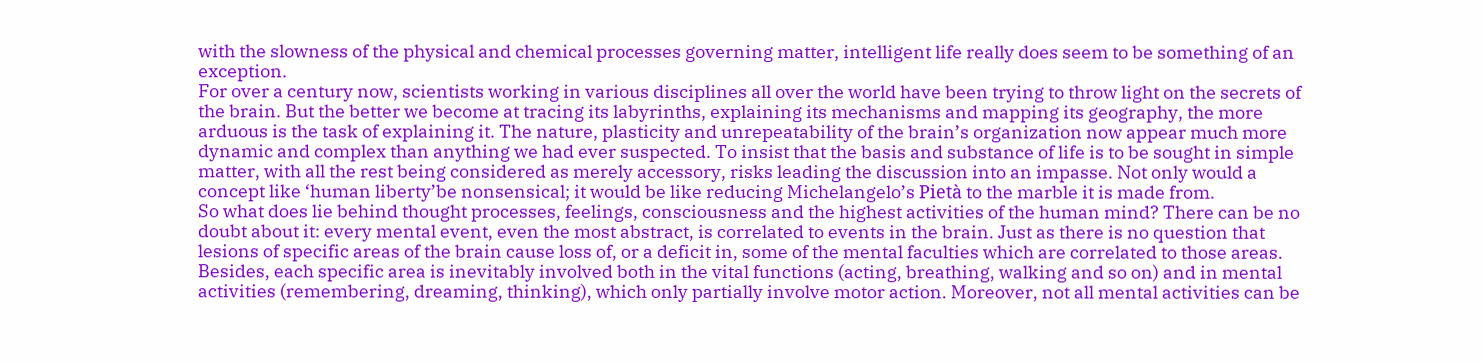with the slowness of the physical and chemical processes governing matter, intelligent life really does seem to be something of an exception.
For over a century now, scientists working in various disciplines all over the world have been trying to throw light on the secrets of the brain. But the better we become at tracing its labyrinths, explaining its mechanisms and mapping its geography, the more arduous is the task of explaining it. The nature, plasticity and unrepeatability of the brain’s organization now appear much more dynamic and complex than anything we had ever suspected. To insist that the basis and substance of life is to be sought in simple matter, with all the rest being considered as merely accessory, risks leading the discussion into an impasse. Not only would a concept like ‘human liberty’be nonsensical; it would be like reducing Michelangelo’s Pietà to the marble it is made from.
So what does lie behind thought processes, feelings, consciousness and the highest activities of the human mind? There can be no doubt about it: every mental event, even the most abstract, is correlated to events in the brain. Just as there is no question that lesions of specific areas of the brain cause loss of, or a deficit in, some of the mental faculties which are correlated to those areas. Besides, each specific area is inevitably involved both in the vital functions (acting, breathing, walking and so on) and in mental activities (remembering, dreaming, thinking), which only partially involve motor action. Moreover, not all mental activities can be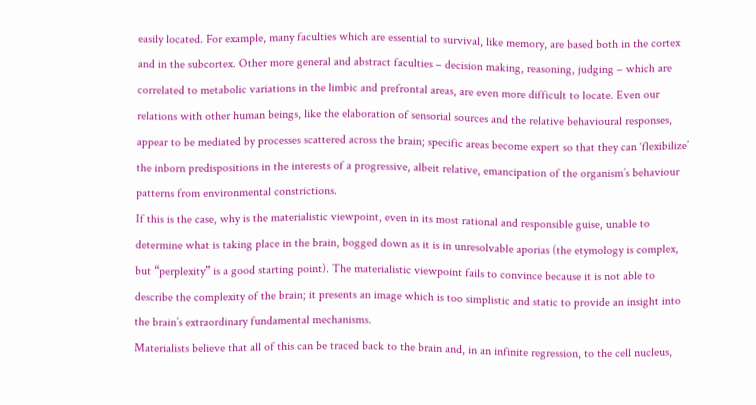easily located. For example, many faculties which are essential to survival, like memory, are based both in the cortex and in the subcortex. Other more general and abstract faculties – decision making, reasoning, judging – which are correlated to metabolic variations in the limbic and prefrontal areas, are even more difficult to locate. Even our relations with other human beings, like the elaboration of sensorial sources and the relative behavioural responses, appear to be mediated by processes scattered across the brain; specific areas become expert so that they can ‘flexibilize’ the inborn predispositions in the interests of a progressive, albeit relative, emancipation of the organism’s behaviour patterns from environmental constrictions.
If this is the case, why is the materialistic viewpoint, even in its most rational and responsible guise, unable to determine what is taking place in the brain, bogged down as it is in unresolvable aporias (the etymology is complex, but “perplexity” is a good starting point). The materialistic viewpoint fails to convince because it is not able to describe the complexity of the brain; it presents an image which is too simplistic and static to provide an insight into the brain’s extraordinary fundamental mechanisms.
Materialists believe that all of this can be traced back to the brain and, in an infinite regression, to the cell nucleus,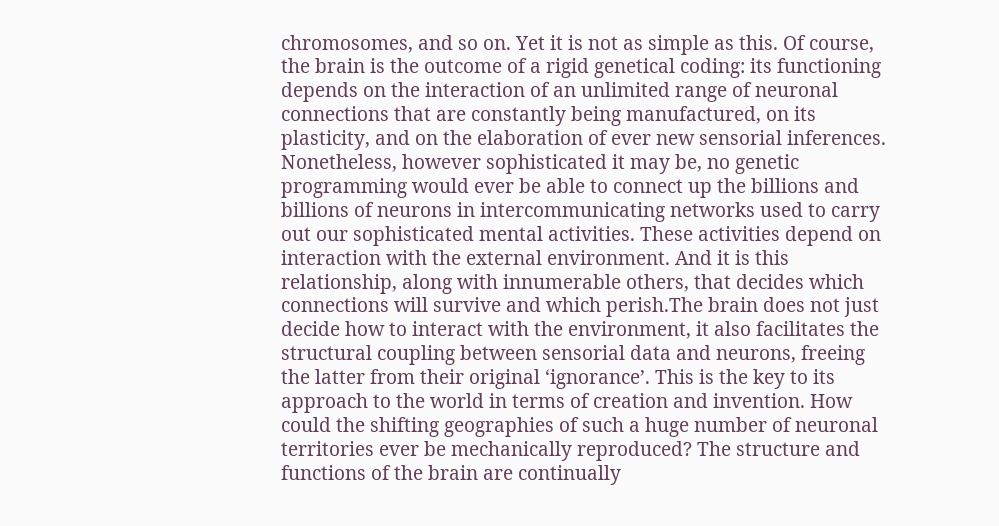chromosomes, and so on. Yet it is not as simple as this. Of course, the brain is the outcome of a rigid genetical coding: its functioning depends on the interaction of an unlimited range of neuronal connections that are constantly being manufactured, on its plasticity, and on the elaboration of ever new sensorial inferences. Nonetheless, however sophisticated it may be, no genetic programming would ever be able to connect up the billions and billions of neurons in intercommunicating networks used to carry out our sophisticated mental activities. These activities depend on interaction with the external environment. And it is this relationship, along with innumerable others, that decides which connections will survive and which perish.The brain does not just decide how to interact with the environment, it also facilitates the structural coupling between sensorial data and neurons, freeing the latter from their original ‘ignorance’. This is the key to its approach to the world in terms of creation and invention. How could the shifting geographies of such a huge number of neuronal territories ever be mechanically reproduced? The structure and functions of the brain are continually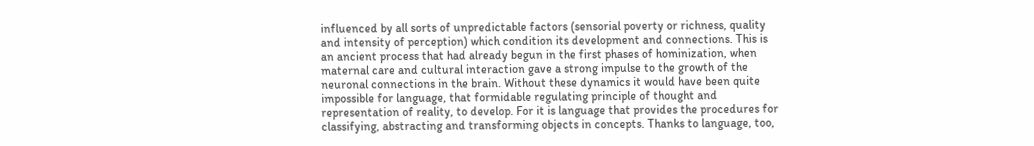influenced by all sorts of unpredictable factors (sensorial poverty or richness, quality and intensity of perception) which condition its development and connections. This is an ancient process that had already begun in the first phases of hominization, when maternal care and cultural interaction gave a strong impulse to the growth of the neuronal connections in the brain. Without these dynamics it would have been quite impossible for language, that formidable regulating principle of thought and representation of reality, to develop. For it is language that provides the procedures for classifying, abstracting and transforming objects in concepts. Thanks to language, too,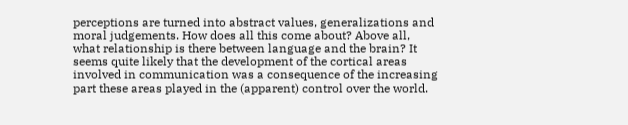perceptions are turned into abstract values, generalizations and moral judgements. How does all this come about? Above all, what relationship is there between language and the brain? It seems quite likely that the development of the cortical areas involved in communication was a consequence of the increasing part these areas played in the (apparent) control over the world.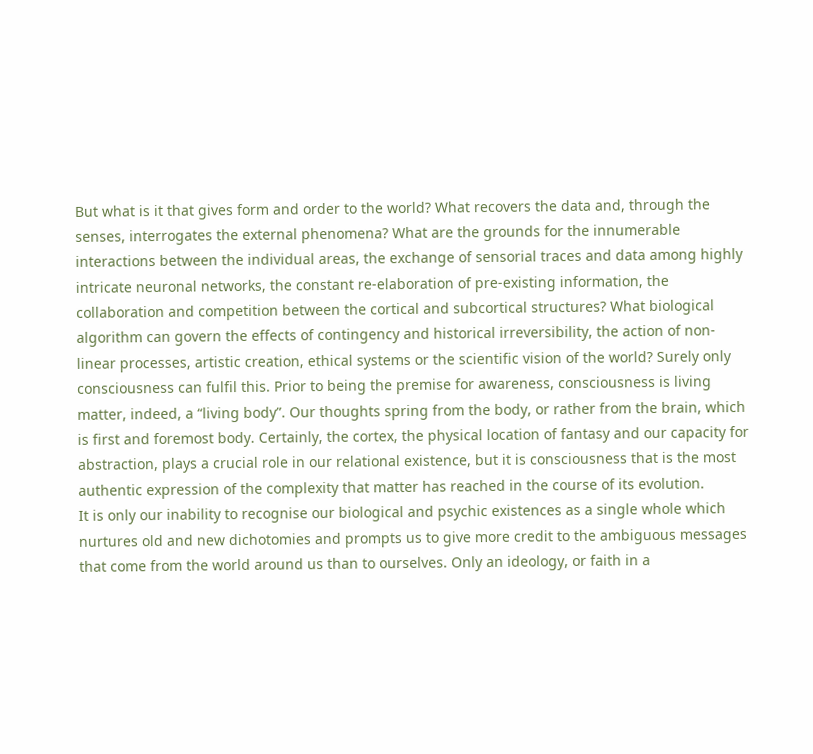But what is it that gives form and order to the world? What recovers the data and, through the senses, interrogates the external phenomena? What are the grounds for the innumerable interactions between the individual areas, the exchange of sensorial traces and data among highly intricate neuronal networks, the constant re-elaboration of pre-existing information, the collaboration and competition between the cortical and subcortical structures? What biological algorithm can govern the effects of contingency and historical irreversibility, the action of non-linear processes, artistic creation, ethical systems or the scientific vision of the world? Surely only consciousness can fulfil this. Prior to being the premise for awareness, consciousness is living matter, indeed, a “living body”. Our thoughts spring from the body, or rather from the brain, which is first and foremost body. Certainly, the cortex, the physical location of fantasy and our capacity for abstraction, plays a crucial role in our relational existence, but it is consciousness that is the most authentic expression of the complexity that matter has reached in the course of its evolution.
It is only our inability to recognise our biological and psychic existences as a single whole which nurtures old and new dichotomies and prompts us to give more credit to the ambiguous messages that come from the world around us than to ourselves. Only an ideology, or faith in a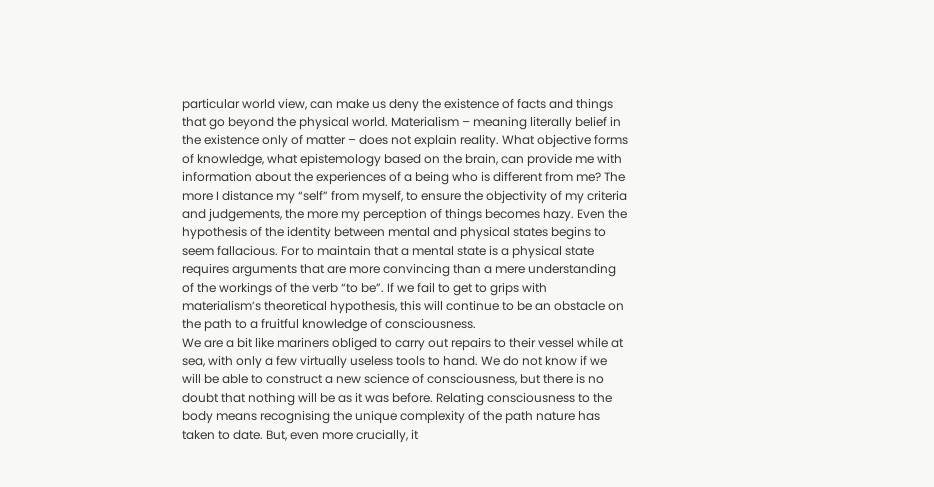particular world view, can make us deny the existence of facts and things that go beyond the physical world. Materialism – meaning literally belief in the existence only of matter – does not explain reality. What objective forms of knowledge, what epistemology based on the brain, can provide me with information about the experiences of a being who is different from me? The more I distance my “self” from myself, to ensure the objectivity of my criteria and judgements, the more my perception of things becomes hazy. Even the hypothesis of the identity between mental and physical states begins to seem fallacious. For to maintain that a mental state is a physical state requires arguments that are more convincing than a mere understanding of the workings of the verb “to be”. If we fail to get to grips with materialism’s theoretical hypothesis, this will continue to be an obstacle on the path to a fruitful knowledge of consciousness.
We are a bit like mariners obliged to carry out repairs to their vessel while at sea, with only a few virtually useless tools to hand. We do not know if we will be able to construct a new science of consciousness, but there is no doubt that nothing will be as it was before. Relating consciousness to the body means recognising the unique complexity of the path nature has taken to date. But, even more crucially, it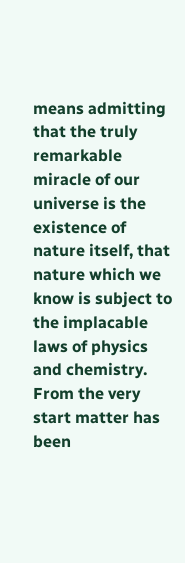means admitting that the truly remarkable miracle of our universe is the existence of nature itself, that nature which we know is subject to the implacable laws of physics and chemistry. From the very start matter has been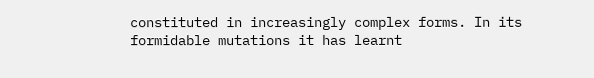constituted in increasingly complex forms. In its formidable mutations it has learnt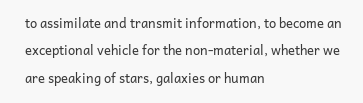to assimilate and transmit information, to become an exceptional vehicle for the non-material, whether we are speaking of stars, galaxies or human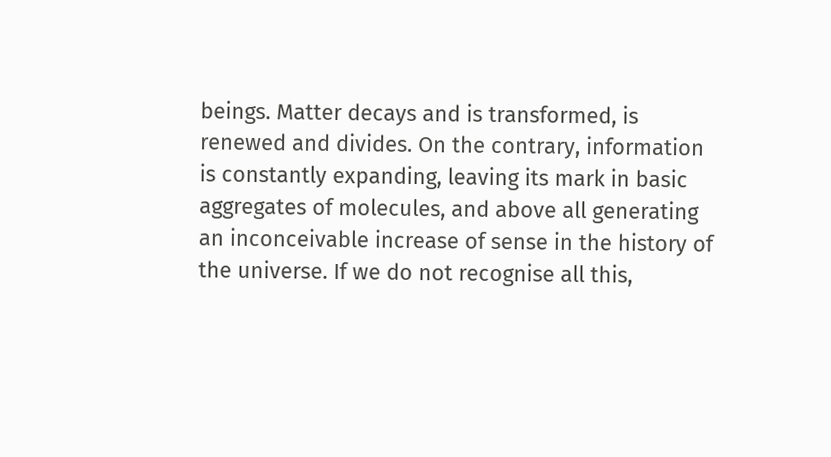beings. Matter decays and is transformed, is renewed and divides. On the contrary, information is constantly expanding, leaving its mark in basic aggregates of molecules, and above all generating an inconceivable increase of sense in the history of the universe. If we do not recognise all this,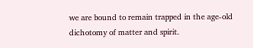we are bound to remain trapped in the age-old dichotomy of matter and spirit.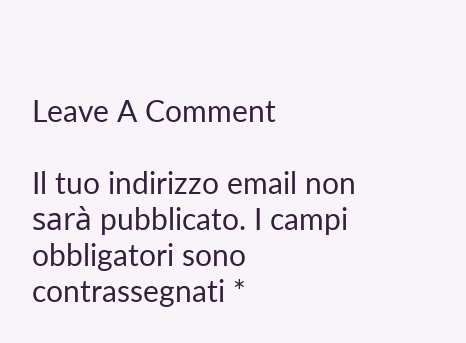Leave A Comment

Il tuo indirizzo email non sarà pubblicato. I campi obbligatori sono contrassegnati *